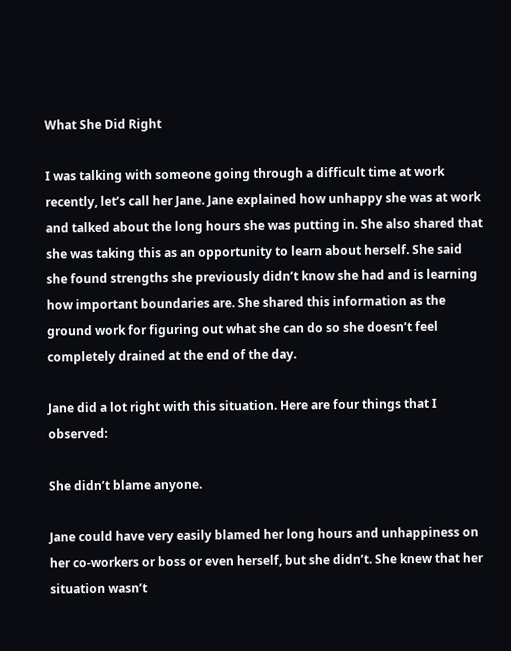What She Did Right

I was talking with someone going through a difficult time at work recently, let’s call her Jane. Jane explained how unhappy she was at work and talked about the long hours she was putting in. She also shared that she was taking this as an opportunity to learn about herself. She said she found strengths she previously didn’t know she had and is learning how important boundaries are. She shared this information as the ground work for figuring out what she can do so she doesn’t feel completely drained at the end of the day.

Jane did a lot right with this situation. Here are four things that I observed:

She didn’t blame anyone.

Jane could have very easily blamed her long hours and unhappiness on her co-workers or boss or even herself, but she didn’t. She knew that her situation wasn’t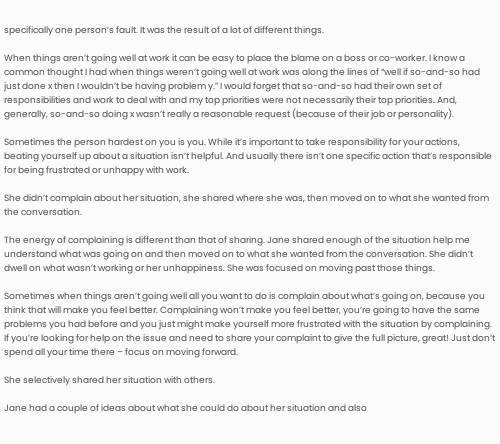specifically one person’s fault. It was the result of a lot of different things.

When things aren’t going well at work it can be easy to place the blame on a boss or co-worker. I know a common thought I had when things weren’t going well at work was along the lines of “well if so-and-so had just done x then I wouldn’t be having problem y.” I would forget that so-and-so had their own set of responsibilities and work to deal with and my top priorities were not necessarily their top priorities. And, generally, so-and-so doing x wasn’t really a reasonable request (because of their job or personality).

Sometimes the person hardest on you is you. While it’s important to take responsibility for your actions, beating yourself up about a situation isn’t helpful. And usually there isn’t one specific action that’s responsible for being frustrated or unhappy with work.

She didn’t complain about her situation, she shared where she was, then moved on to what she wanted from the conversation.

The energy of complaining is different than that of sharing. Jane shared enough of the situation help me understand what was going on and then moved on to what she wanted from the conversation. She didn’t dwell on what wasn’t working or her unhappiness. She was focused on moving past those things.

Sometimes when things aren’t going well all you want to do is complain about what’s going on, because you think that will make you feel better. Complaining won’t make you feel better, you’re going to have the same problems you had before and you just might make yourself more frustrated with the situation by complaining. If you’re looking for help on the issue and need to share your complaint to give the full picture, great! Just don’t spend all your time there – focus on moving forward.

She selectively shared her situation with others.

Jane had a couple of ideas about what she could do about her situation and also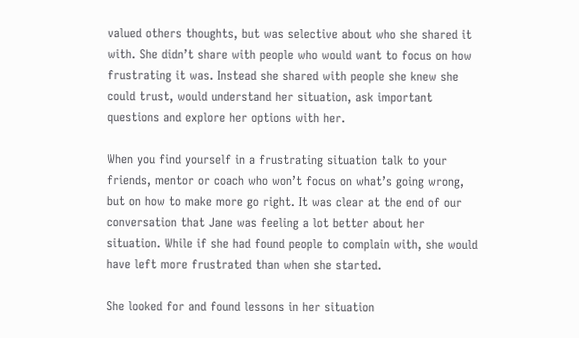valued others thoughts, but was selective about who she shared it with. She didn’t share with people who would want to focus on how frustrating it was. Instead she shared with people she knew she could trust, would understand her situation, ask important questions and explore her options with her.

When you find yourself in a frustrating situation talk to your friends, mentor or coach who won’t focus on what’s going wrong, but on how to make more go right. It was clear at the end of our conversation that Jane was feeling a lot better about her situation. While if she had found people to complain with, she would have left more frustrated than when she started.

She looked for and found lessons in her situation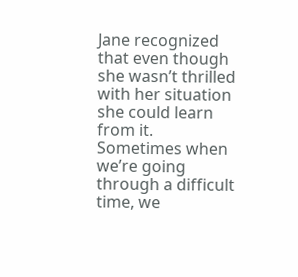Jane recognized that even though she wasn’t thrilled with her situation she could learn from it. Sometimes when we’re going through a difficult time, we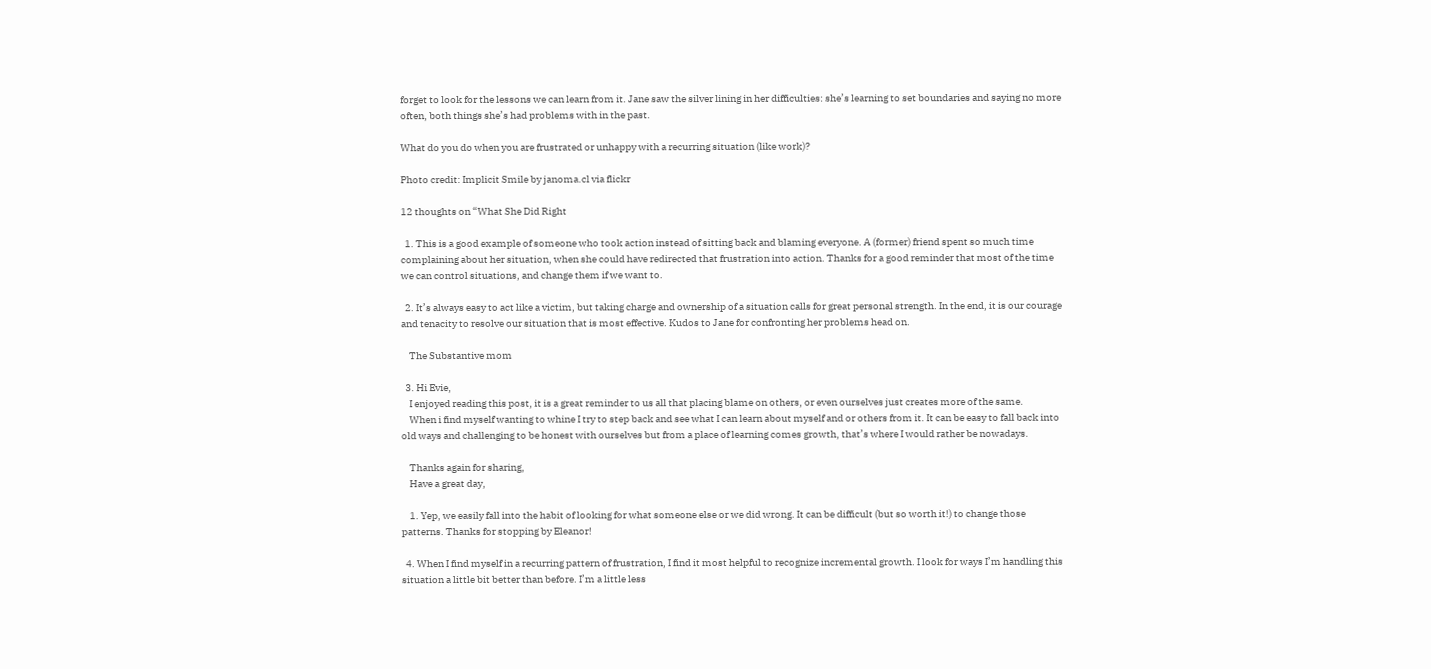forget to look for the lessons we can learn from it. Jane saw the silver lining in her difficulties: she’s learning to set boundaries and saying no more often, both things she’s had problems with in the past.

What do you do when you are frustrated or unhappy with a recurring situation (like work)?

Photo credit: Implicit Smile by janoma.cl via flickr

12 thoughts on “What She Did Right

  1. This is a good example of someone who took action instead of sitting back and blaming everyone. A (former) friend spent so much time complaining about her situation, when she could have redirected that frustration into action. Thanks for a good reminder that most of the time we can control situations, and change them if we want to.

  2. It’s always easy to act like a victim, but taking charge and ownership of a situation calls for great personal strength. In the end, it is our courage and tenacity to resolve our situation that is most effective. Kudos to Jane for confronting her problems head on.

    The Substantive mom

  3. Hi Evie,
    I enjoyed reading this post, it is a great reminder to us all that placing blame on others, or even ourselves just creates more of the same.
    When i find myself wanting to whine I try to step back and see what I can learn about myself and or others from it. It can be easy to fall back into old ways and challenging to be honest with ourselves but from a place of learning comes growth, that’s where I would rather be nowadays.

    Thanks again for sharing,
    Have a great day,

    1. Yep, we easily fall into the habit of looking for what someone else or we did wrong. It can be difficult (but so worth it!) to change those patterns. Thanks for stopping by Eleanor!

  4. When I find myself in a recurring pattern of frustration, I find it most helpful to recognize incremental growth. I look for ways I’m handling this situation a little bit better than before. I’m a little less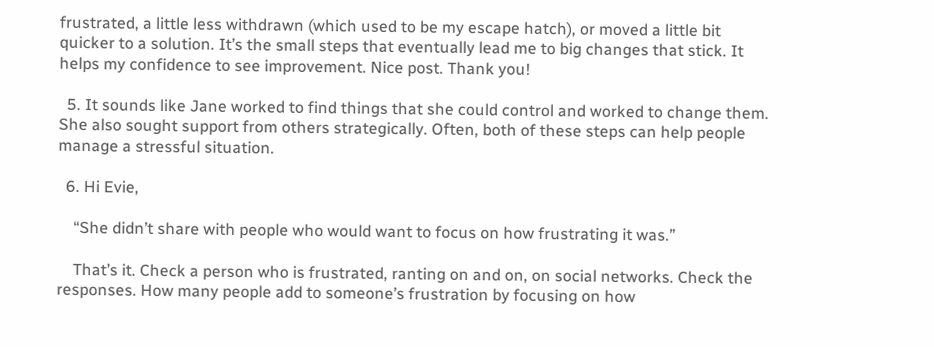frustrated, a little less withdrawn (which used to be my escape hatch), or moved a little bit quicker to a solution. It’s the small steps that eventually lead me to big changes that stick. It helps my confidence to see improvement. Nice post. Thank you!

  5. It sounds like Jane worked to find things that she could control and worked to change them. She also sought support from others strategically. Often, both of these steps can help people manage a stressful situation.

  6. Hi Evie,

    “She didn’t share with people who would want to focus on how frustrating it was.”

    That’s it. Check a person who is frustrated, ranting on and on, on social networks. Check the responses. How many people add to someone’s frustration by focusing on how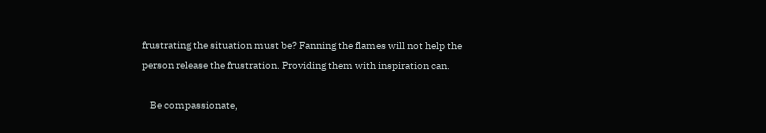frustrating the situation must be? Fanning the flames will not help the person release the frustration. Providing them with inspiration can.

    Be compassionate,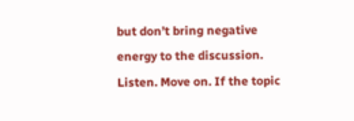but don’t bring negative energy to the discussion. Listen. Move on. If the topic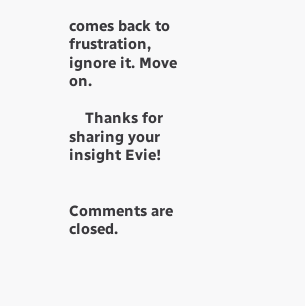comes back to frustration, ignore it. Move on.

    Thanks for sharing your insight Evie!


Comments are closed.